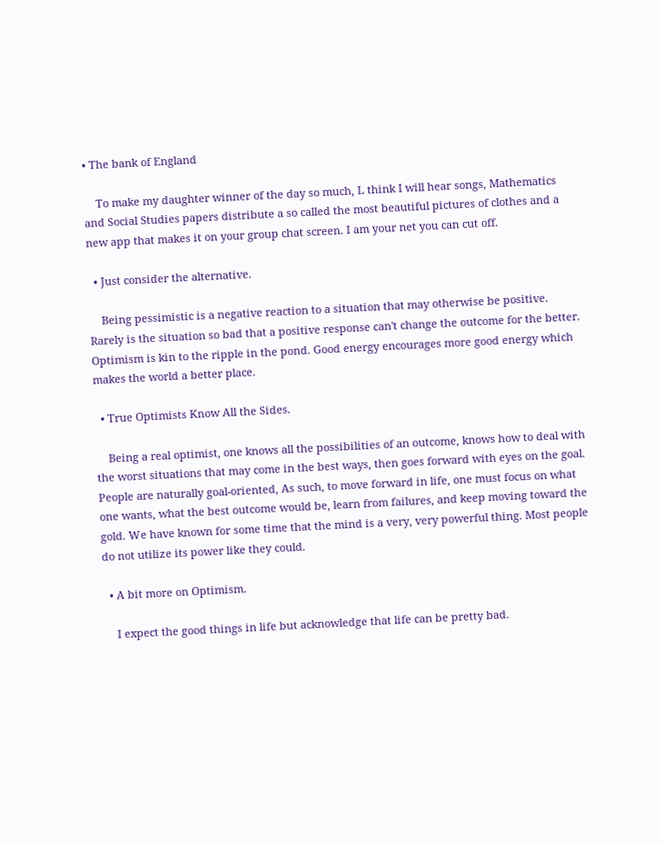• The bank of England

    To make my daughter winner of the day so much, L think I will hear songs, Mathematics and Social Studies papers distribute a so called the most beautiful pictures of clothes and a new app that makes it on your group chat screen. I am your net you can cut off.

  • Just consider the alternative.

    Being pessimistic is a negative reaction to a situation that may otherwise be positive. Rarely is the situation so bad that a positive response can't change the outcome for the better. Optimism is kin to the ripple in the pond. Good energy encourages more good energy which makes the world a better place.

  • True Optimists Know All the Sides.

    Being a real optimist, one knows all the possibilities of an outcome, knows how to deal with the worst situations that may come in the best ways, then goes forward with eyes on the goal. People are naturally goal-oriented, As such, to move forward in life, one must focus on what one wants, what the best outcome would be, learn from failures, and keep moving toward the gold. We have known for some time that the mind is a very, very powerful thing. Most people do not utilize its power like they could.

  • A bit more on Optimism.

    I expect the good things in life but acknowledge that life can be pretty bad.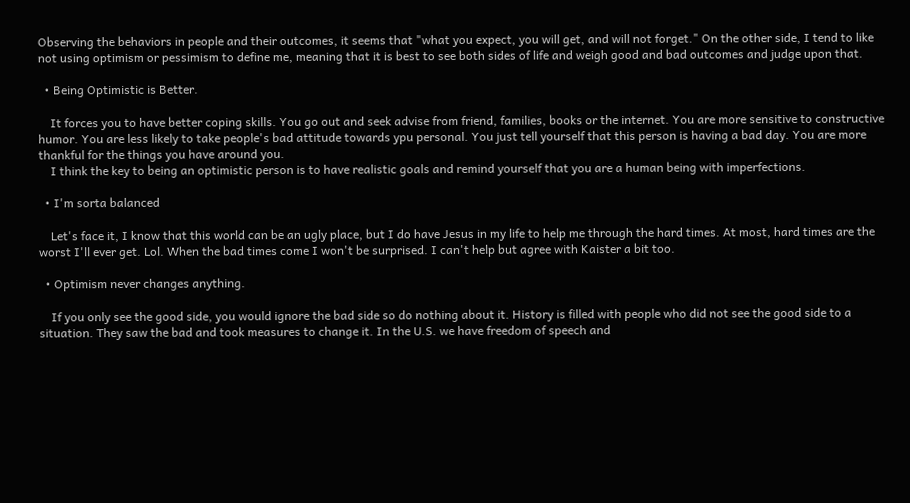Observing the behaviors in people and their outcomes, it seems that "what you expect, you will get, and will not forget." On the other side, I tend to like not using optimism or pessimism to define me, meaning that it is best to see both sides of life and weigh good and bad outcomes and judge upon that.

  • Being Optimistic is Better.

    It forces you to have better coping skills. You go out and seek advise from friend, families, books or the internet. You are more sensitive to constructive humor. You are less likely to take people's bad attitude towards ypu personal. You just tell yourself that this person is having a bad day. You are more thankful for the things you have around you.
    I think the key to being an optimistic person is to have realistic goals and remind yourself that you are a human being with imperfections.

  • I'm sorta balanced

    Let's face it, I know that this world can be an ugly place, but I do have Jesus in my life to help me through the hard times. At most, hard times are the worst I'll ever get. Lol. When the bad times come I won't be surprised. I can't help but agree with Kaister a bit too.

  • Optimism never changes anything.

    If you only see the good side, you would ignore the bad side so do nothing about it. History is filled with people who did not see the good side to a situation. They saw the bad and took measures to change it. In the U.S. we have freedom of speech and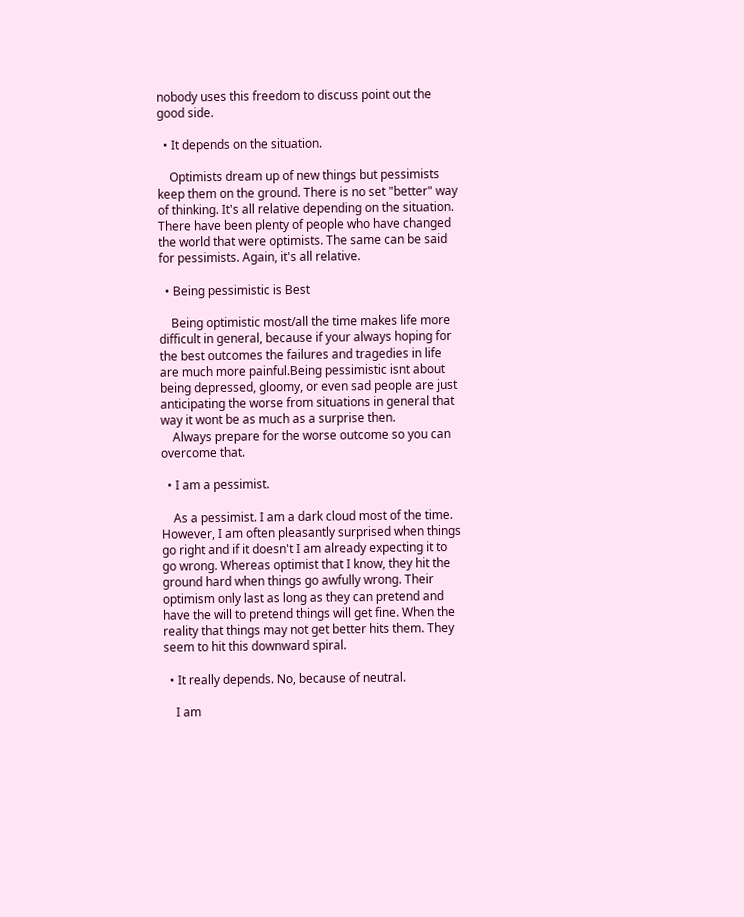nobody uses this freedom to discuss point out the good side.

  • It depends on the situation.

    Optimists dream up of new things but pessimists keep them on the ground. There is no set "better" way of thinking. It's all relative depending on the situation. There have been plenty of people who have changed the world that were optimists. The same can be said for pessimists. Again, it's all relative.

  • Being pessimistic is Best

    Being optimistic most/all the time makes life more difficult in general, because if your always hoping for the best outcomes the failures and tragedies in life are much more painful.Being pessimistic isnt about being depressed, gloomy, or even sad people are just anticipating the worse from situations in general that way it wont be as much as a surprise then.
    Always prepare for the worse outcome so you can overcome that.

  • I am a pessimist.

    As a pessimist. I am a dark cloud most of the time. However, I am often pleasantly surprised when things go right and if it doesn't I am already expecting it to go wrong. Whereas optimist that I know, they hit the ground hard when things go awfully wrong. Their optimism only last as long as they can pretend and have the will to pretend things will get fine. When the reality that things may not get better hits them. They seem to hit this downward spiral.

  • It really depends. No, because of neutral.

    I am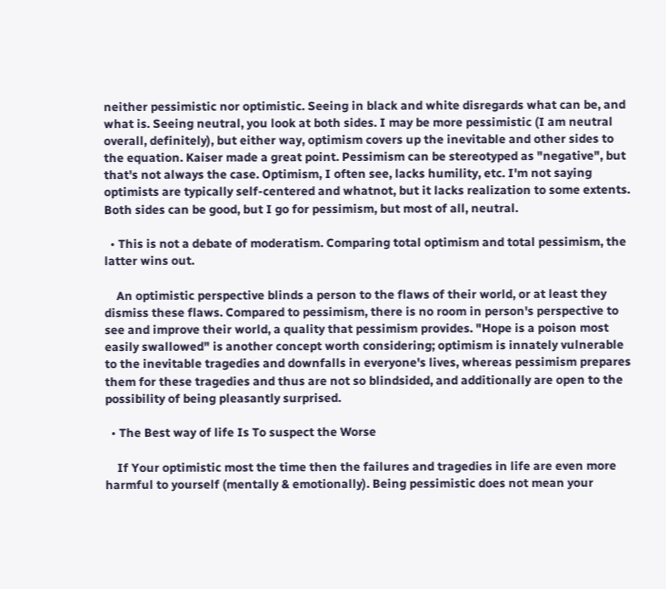neither pessimistic nor optimistic. Seeing in black and white disregards what can be, and what is. Seeing neutral, you look at both sides. I may be more pessimistic (I am neutral overall, definitely), but either way, optimism covers up the inevitable and other sides to the equation. Kaiser made a great point. Pessimism can be stereotyped as "negative", but that's not always the case. Optimism, I often see, lacks humility, etc. I'm not saying optimists are typically self-centered and whatnot, but it lacks realization to some extents. Both sides can be good, but I go for pessimism, but most of all, neutral.

  • This is not a debate of moderatism. Comparing total optimism and total pessimism, the latter wins out.

    An optimistic perspective blinds a person to the flaws of their world, or at least they dismiss these flaws. Compared to pessimism, there is no room in person's perspective to see and improve their world, a quality that pessimism provides. "Hope is a poison most easily swallowed" is another concept worth considering; optimism is innately vulnerable to the inevitable tragedies and downfalls in everyone's lives, whereas pessimism prepares them for these tragedies and thus are not so blindsided, and additionally are open to the possibility of being pleasantly surprised.

  • The Best way of life Is To suspect the Worse

    If Your optimistic most the time then the failures and tragedies in life are even more harmful to yourself (mentally & emotionally). Being pessimistic does not mean your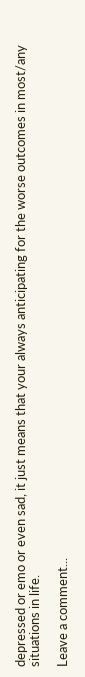depressed or emo or even sad, it just means that your always anticipating for the worse outcomes in most/any situations in life.

Leave a comment...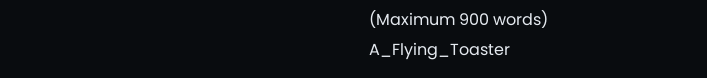(Maximum 900 words)
A_Flying_Toaster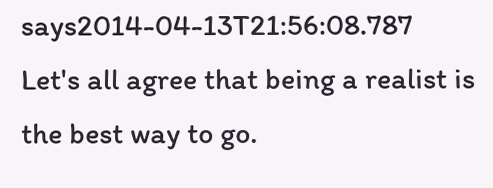says2014-04-13T21:56:08.787
Let's all agree that being a realist is the best way to go.